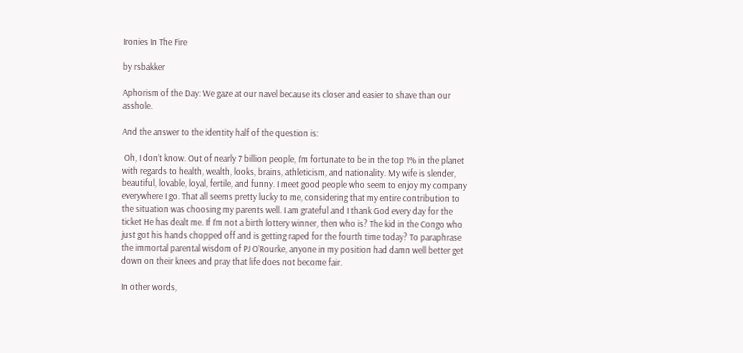Ironies In The Fire

by rsbakker

Aphorism of the Day: We gaze at our navel because its closer and easier to shave than our asshole.

And the answer to the identity half of the question is:

 Oh, I don’t know. Out of nearly 7 billion people, I’m fortunate to be in the top 1% in the planet with regards to health, wealth, looks, brains, athleticism, and nationality. My wife is slender, beautiful, lovable, loyal, fertile, and funny. I meet good people who seem to enjoy my company everywhere I go. That all seems pretty lucky to me, considering that my entire contribution to the situation was choosing my parents well. I am grateful and I thank God every day for the ticket He has dealt me. If I’m not a birth lottery winner, then who is? The kid in the Congo who just got his hands chopped off and is getting raped for the fourth time today? To paraphrase the immortal parental wisdom of PJ O’Rourke, anyone in my position had damn well better get down on their knees and pray that life does not become fair.

In other words,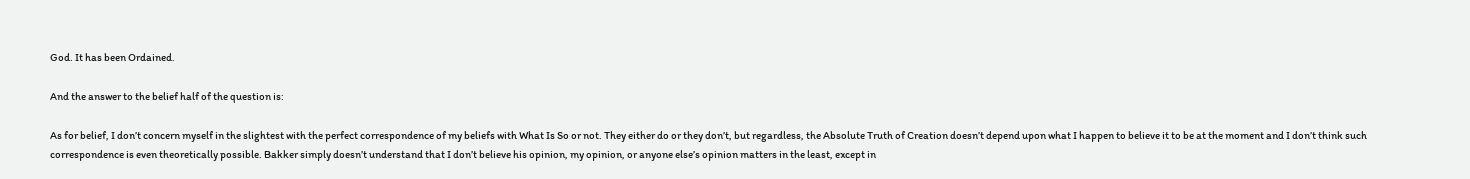God. It has been Ordained.

And the answer to the belief half of the question is:

As for belief, I don’t concern myself in the slightest with the perfect correspondence of my beliefs with What Is So or not. They either do or they don’t, but regardless, the Absolute Truth of Creation doesn’t depend upon what I happen to believe it to be at the moment and I don’t think such correspondence is even theoretically possible. Bakker simply doesn’t understand that I don’t believe his opinion, my opinion, or anyone else’s opinion matters in the least, except in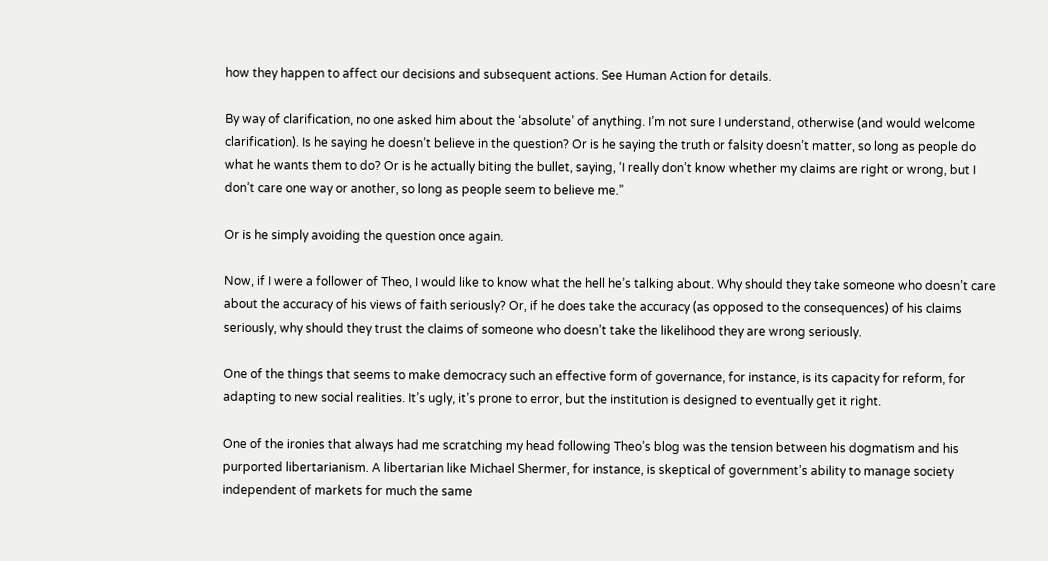how they happen to affect our decisions and subsequent actions. See Human Action for details.

By way of clarification, no one asked him about the ‘absolute’ of anything. I’m not sure I understand, otherwise (and would welcome clarification). Is he saying he doesn’t believe in the question? Or is he saying the truth or falsity doesn’t matter, so long as people do what he wants them to do? Or is he actually biting the bullet, saying, ‘I really don’t know whether my claims are right or wrong, but I don’t care one way or another, so long as people seem to believe me.”

Or is he simply avoiding the question once again.

Now, if I were a follower of Theo, I would like to know what the hell he’s talking about. Why should they take someone who doesn’t care about the accuracy of his views of faith seriously? Or, if he does take the accuracy (as opposed to the consequences) of his claims seriously, why should they trust the claims of someone who doesn’t take the likelihood they are wrong seriously.

One of the things that seems to make democracy such an effective form of governance, for instance, is its capacity for reform, for adapting to new social realities. It’s ugly, it’s prone to error, but the institution is designed to eventually get it right.

One of the ironies that always had me scratching my head following Theo’s blog was the tension between his dogmatism and his purported libertarianism. A libertarian like Michael Shermer, for instance, is skeptical of government’s ability to manage society independent of markets for much the same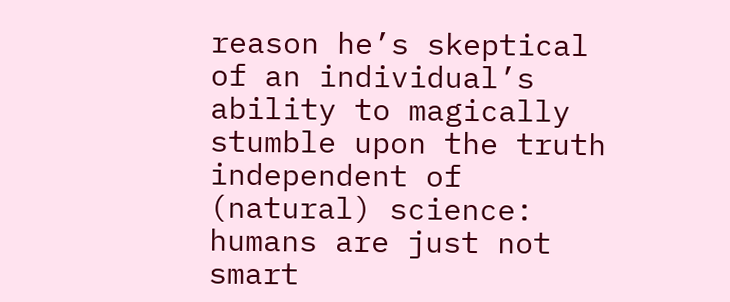reason he’s skeptical of an individual’s ability to magically stumble upon the truth independent of (natural) science: humans are just not smart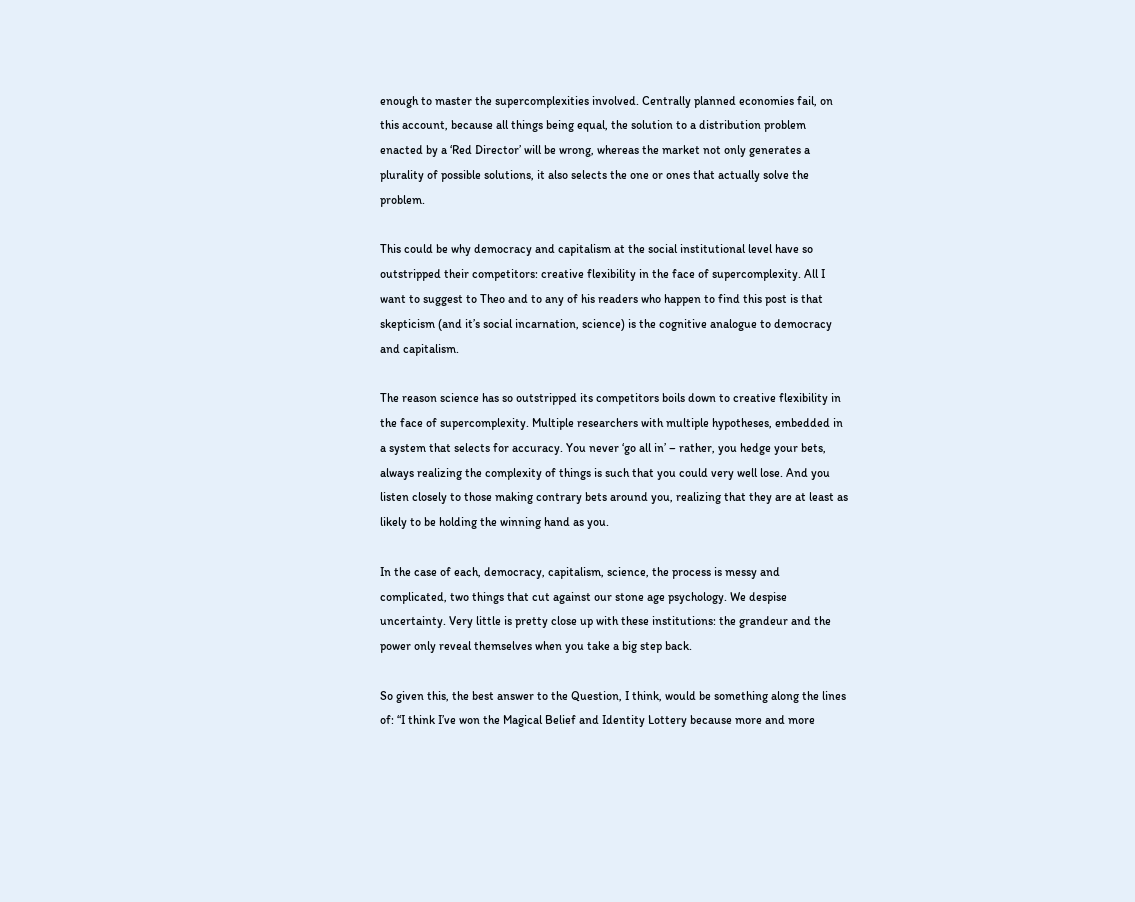enough to master the supercomplexities involved. Centrally planned economies fail, on this account, because all things being equal, the solution to a distribution problem enacted by a ‘Red Director’ will be wrong, whereas the market not only generates a plurality of possible solutions, it also selects the one or ones that actually solve the problem.

This could be why democracy and capitalism at the social institutional level have so outstripped their competitors: creative flexibility in the face of supercomplexity. All I want to suggest to Theo and to any of his readers who happen to find this post is that skepticism (and it’s social incarnation, science) is the cognitive analogue to democracy and capitalism.

The reason science has so outstripped its competitors boils down to creative flexibility in the face of supercomplexity. Multiple researchers with multiple hypotheses, embedded in a system that selects for accuracy. You never ‘go all in’ – rather, you hedge your bets, always realizing the complexity of things is such that you could very well lose. And you listen closely to those making contrary bets around you, realizing that they are at least as likely to be holding the winning hand as you.

In the case of each, democracy, capitalism, science, the process is messy and complicated, two things that cut against our stone age psychology. We despise uncertainty. Very little is pretty close up with these institutions: the grandeur and the power only reveal themselves when you take a big step back.

So given this, the best answer to the Question, I think, would be something along the lines of: “I think I’ve won the Magical Belief and Identity Lottery because more and more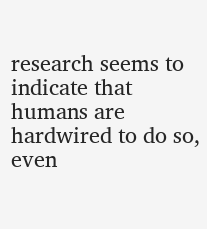research seems to indicate that humans are hardwired to do so, even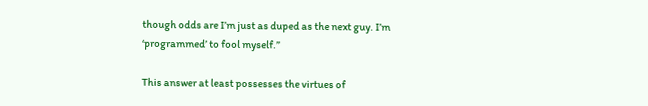though odds are I’m just as duped as the next guy. I’m ‘programmed’ to fool myself.”

This answer at least possesses the virtues of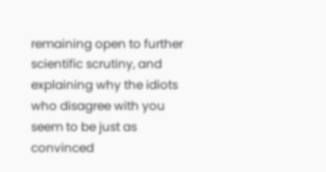remaining open to further scientific scrutiny, and explaining why the idiots who disagree with you seem to be just as convinced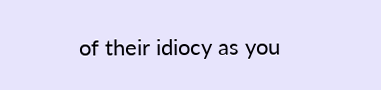of their idiocy as you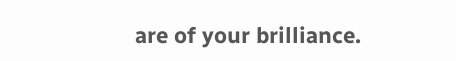are of your brilliance.